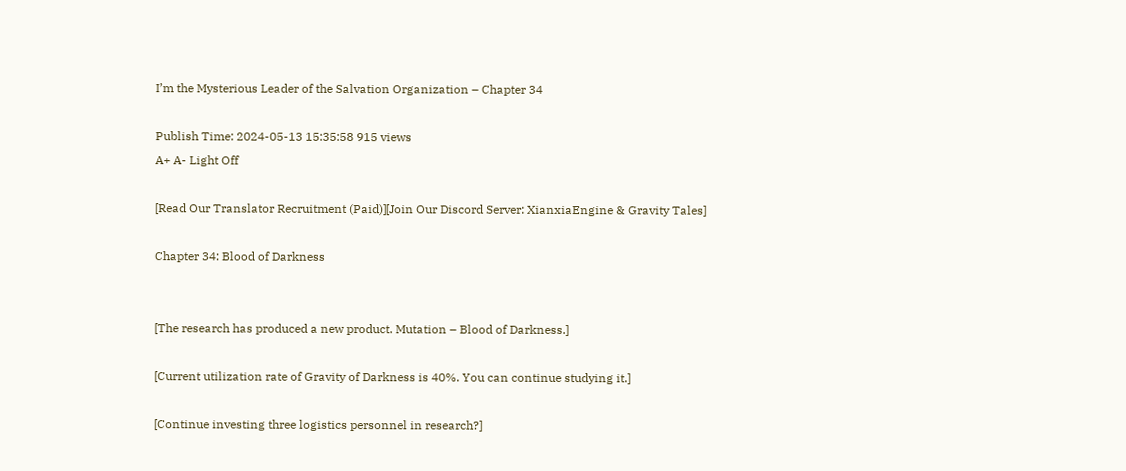I’m the Mysterious Leader of the Salvation Organization – Chapter 34

Publish Time: 2024-05-13 15:35:58 915 views
A+ A- Light Off

[Read Our Translator Recruitment (Paid)][Join Our Discord Server: XianxiaEngine & Gravity Tales]

Chapter 34: Blood of Darkness


[The research has produced a new product. Mutation – Blood of Darkness.]

[Current utilization rate of Gravity of Darkness is 40%. You can continue studying it.]

[Continue investing three logistics personnel in research?]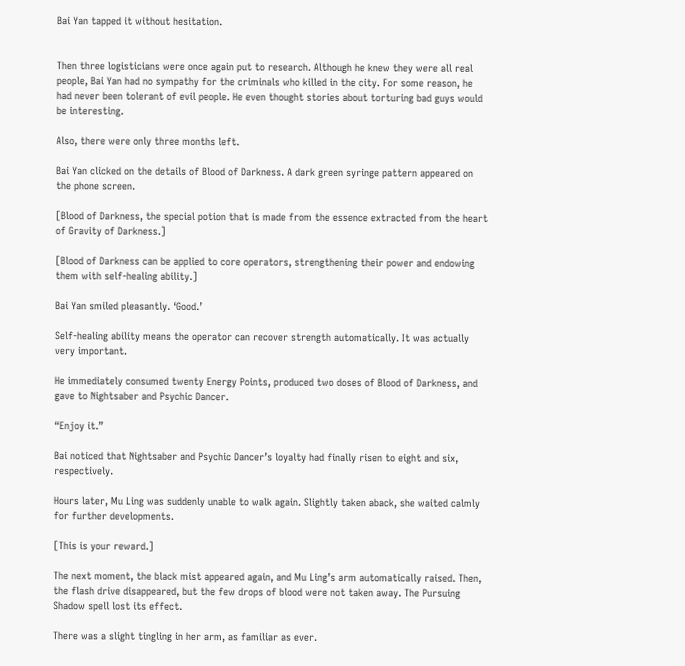Bai Yan tapped it without hesitation.


Then three logisticians were once again put to research. Although he knew they were all real people, Bai Yan had no sympathy for the criminals who killed in the city. For some reason, he had never been tolerant of evil people. He even thought stories about torturing bad guys would be interesting.

Also, there were only three months left.

Bai Yan clicked on the details of Blood of Darkness. A dark green syringe pattern appeared on the phone screen.

[Blood of Darkness, the special potion that is made from the essence extracted from the heart of Gravity of Darkness.]

[Blood of Darkness can be applied to core operators, strengthening their power and endowing them with self-healing ability.]

Bai Yan smiled pleasantly. ‘Good.’

Self-healing ability means the operator can recover strength automatically. It was actually very important.

He immediately consumed twenty Energy Points, produced two doses of Blood of Darkness, and gave to Nightsaber and Psychic Dancer.

“Enjoy it.”

Bai noticed that Nightsaber and Psychic Dancer’s loyalty had finally risen to eight and six, respectively.

Hours later, Mu Ling was suddenly unable to walk again. Slightly taken aback, she waited calmly for further developments.

[This is your reward.]

The next moment, the black mist appeared again, and Mu Ling’s arm automatically raised. Then, the flash drive disappeared, but the few drops of blood were not taken away. The Pursuing Shadow spell lost its effect.

There was a slight tingling in her arm, as familiar as ever.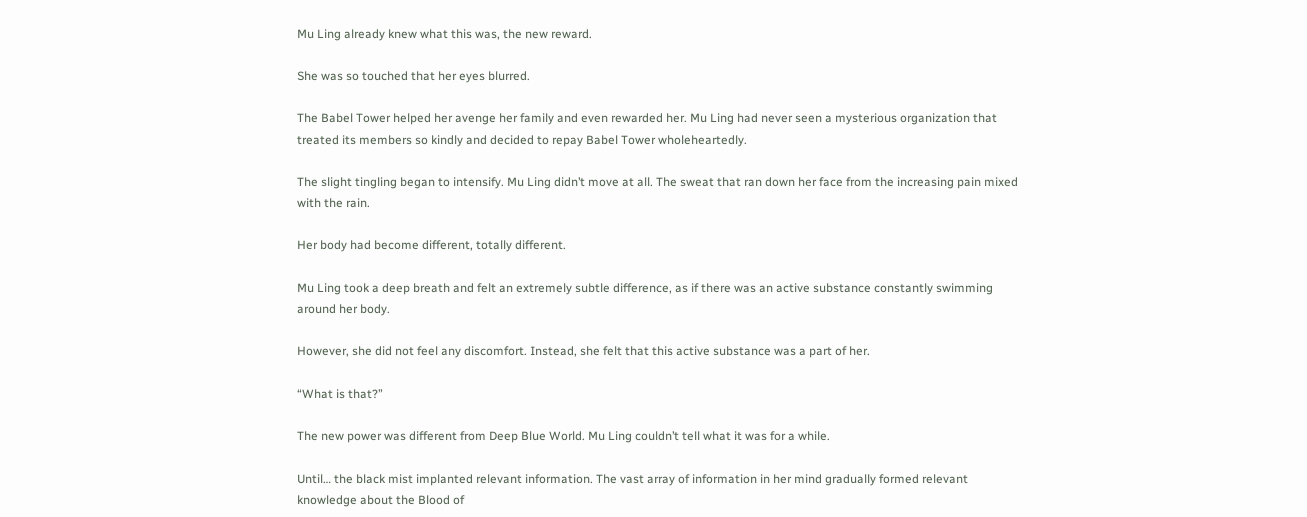Mu Ling already knew what this was, the new reward.

She was so touched that her eyes blurred.

The Babel Tower helped her avenge her family and even rewarded her. Mu Ling had never seen a mysterious organization that treated its members so kindly and decided to repay Babel Tower wholeheartedly.

The slight tingling began to intensify. Mu Ling didn’t move at all. The sweat that ran down her face from the increasing pain mixed with the rain.

Her body had become different, totally different.

Mu Ling took a deep breath and felt an extremely subtle difference, as if there was an active substance constantly swimming around her body.

However, she did not feel any discomfort. Instead, she felt that this active substance was a part of her.

“What is that?”

The new power was different from Deep Blue World. Mu Ling couldn’t tell what it was for a while.

Until… the black mist implanted relevant information. The vast array of information in her mind gradually formed relevant knowledge about the Blood of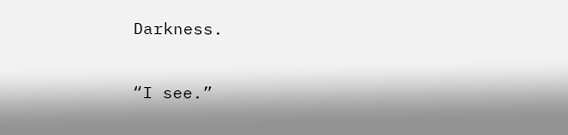Darkness.

“I see.”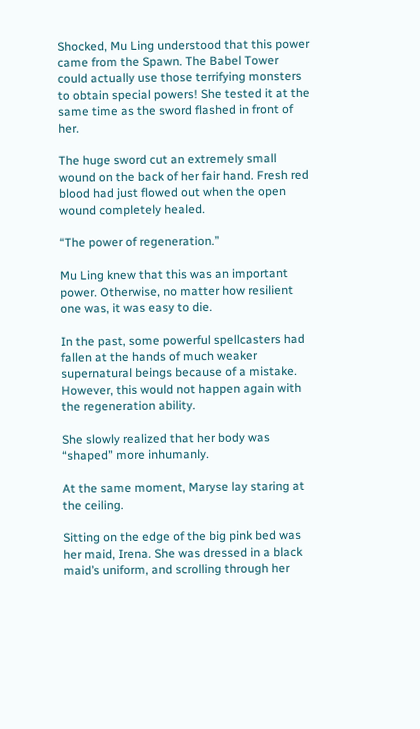Shocked, Mu Ling understood that this power came from the Spawn. The Babel Tower could actually use those terrifying monsters to obtain special powers! She tested it at the same time as the sword flashed in front of her.

The huge sword cut an extremely small wound on the back of her fair hand. Fresh red blood had just flowed out when the open wound completely healed.

“The power of regeneration.”

Mu Ling knew that this was an important power. Otherwise, no matter how resilient one was, it was easy to die.

In the past, some powerful spellcasters had fallen at the hands of much weaker supernatural beings because of a mistake. However, this would not happen again with the regeneration ability.

She slowly realized that her body was “shaped” more inhumanly.

At the same moment, Maryse lay staring at the ceiling.

Sitting on the edge of the big pink bed was her maid, Irena. She was dressed in a black maid’s uniform, and scrolling through her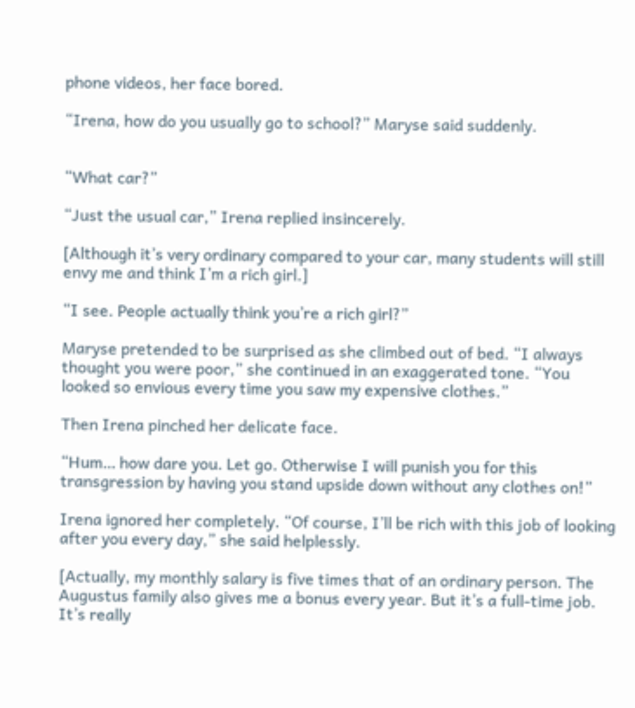phone videos, her face bored.

“Irena, how do you usually go to school?” Maryse said suddenly.


“What car?”

“Just the usual car,” Irena replied insincerely.

[Although it’s very ordinary compared to your car, many students will still envy me and think I’m a rich girl.]

“I see. People actually think you’re a rich girl?”

Maryse pretended to be surprised as she climbed out of bed. “I always thought you were poor,” she continued in an exaggerated tone. “You looked so envious every time you saw my expensive clothes.”

Then Irena pinched her delicate face.

“Hum… how dare you. Let go. Otherwise I will punish you for this transgression by having you stand upside down without any clothes on!”

Irena ignored her completely. “Of course, I’ll be rich with this job of looking after you every day,” she said helplessly.

[Actually, my monthly salary is five times that of an ordinary person. The Augustus family also gives me a bonus every year. But it’s a full-time job. It’s really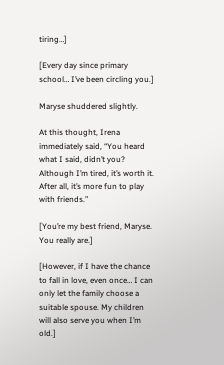tiring…]

[Every day since primary school… I’ve been circling you.]

Maryse shuddered slightly.

At this thought, Irena immediately said, “You heard what I said, didn’t you? Although I’m tired, it’s worth it. After all, it’s more fun to play with friends.”

[You’re my best friend, Maryse. You really are.]

[However, if I have the chance to fall in love, even once… I can only let the family choose a suitable spouse. My children will also serve you when I’m old.]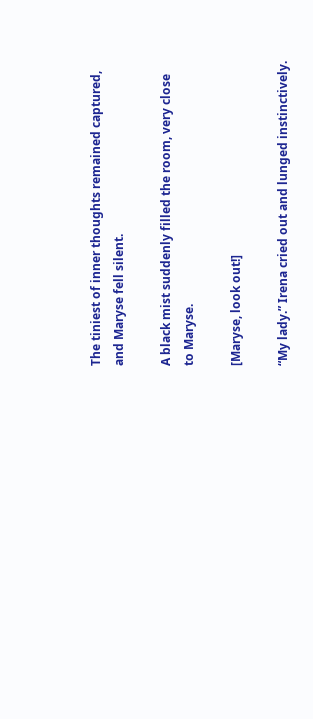The tiniest of inner thoughts remained captured, and Maryse fell silent.

A black mist suddenly filled the room, very close to Maryse.

[Maryse, look out!]

“My lady.” Irena cried out and lunged instinctively.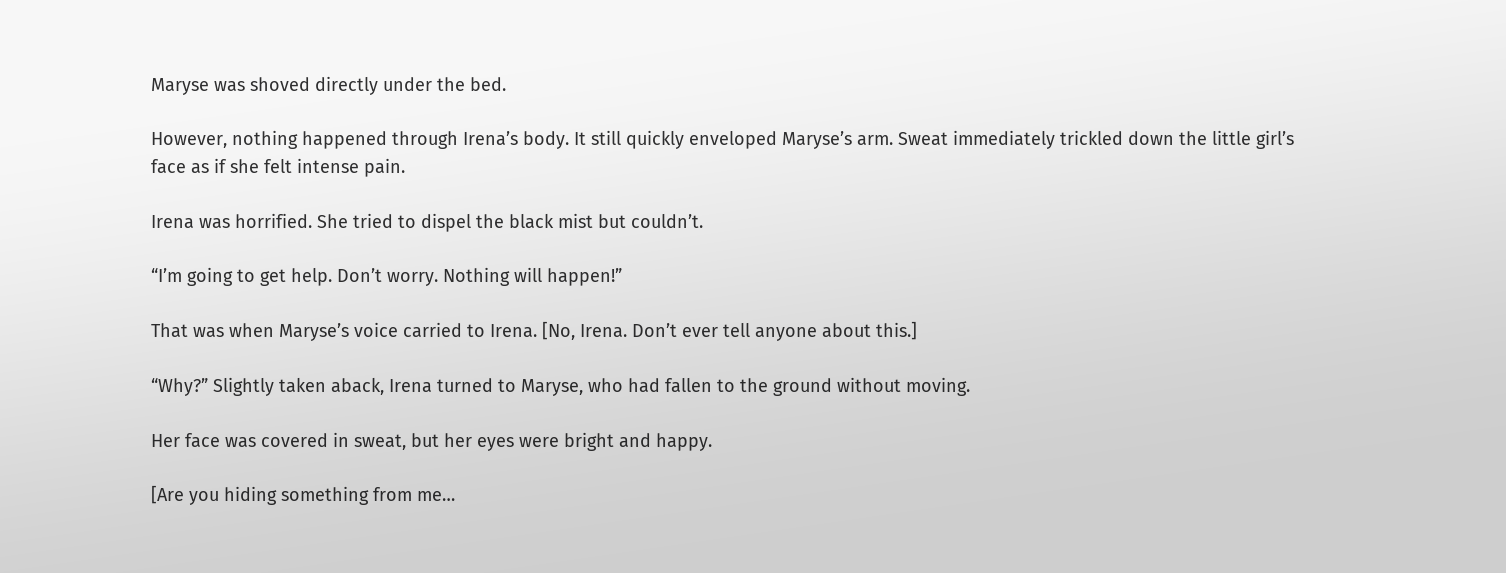Maryse was shoved directly under the bed.

However, nothing happened through Irena’s body. It still quickly enveloped Maryse’s arm. Sweat immediately trickled down the little girl’s face as if she felt intense pain.

Irena was horrified. She tried to dispel the black mist but couldn’t.

“I’m going to get help. Don’t worry. Nothing will happen!”

That was when Maryse’s voice carried to Irena. [No, Irena. Don’t ever tell anyone about this.]

“Why?” Slightly taken aback, Irena turned to Maryse, who had fallen to the ground without moving.

Her face was covered in sweat, but her eyes were bright and happy.

[Are you hiding something from me…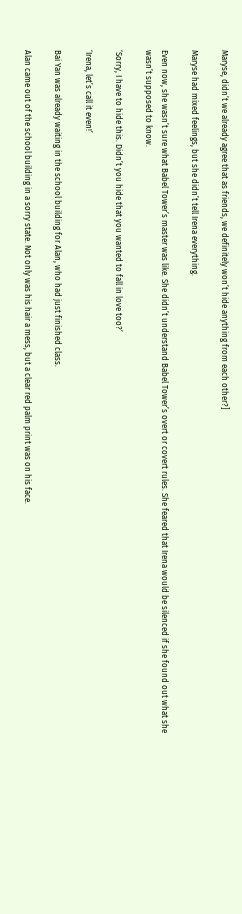Maryse, didn’t we already agree that as friends, we definitely won’t hide anything from each other?]

Maryse had mixed feelings, but she didn’t tell Irena everything.

Even now, she wasn’t sure what Babel Tower’s master was like. She didn’t understand Babel Tower’s overt or covert rules. She feared that Irena would be silenced if she found out what she wasn’t supposed to know.

‘Sorry, I have to hide this. Didn’t you hide that you wanted to fall in love too?’

‘Irena, let’s call it even!’

Bai Yan was already waiting in the school building for Alan, who had just finished class.

Alan came out of the school building in a sorry state. Not only was his hair a mess, but a clear red palm print was on his face.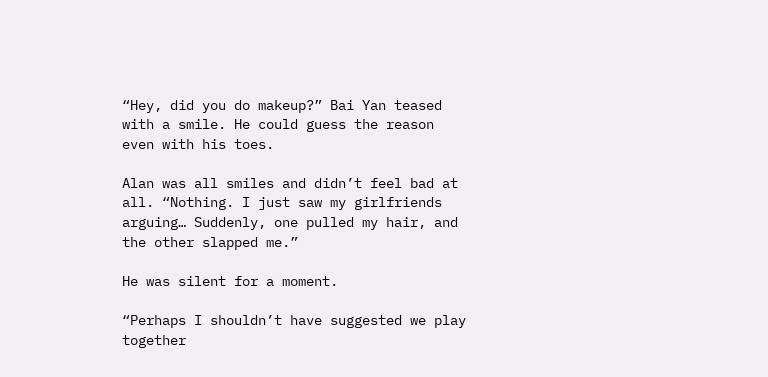“Hey, did you do makeup?” Bai Yan teased with a smile. He could guess the reason even with his toes.

Alan was all smiles and didn’t feel bad at all. “Nothing. I just saw my girlfriends arguing… Suddenly, one pulled my hair, and the other slapped me.”

He was silent for a moment.

“Perhaps I shouldn’t have suggested we play together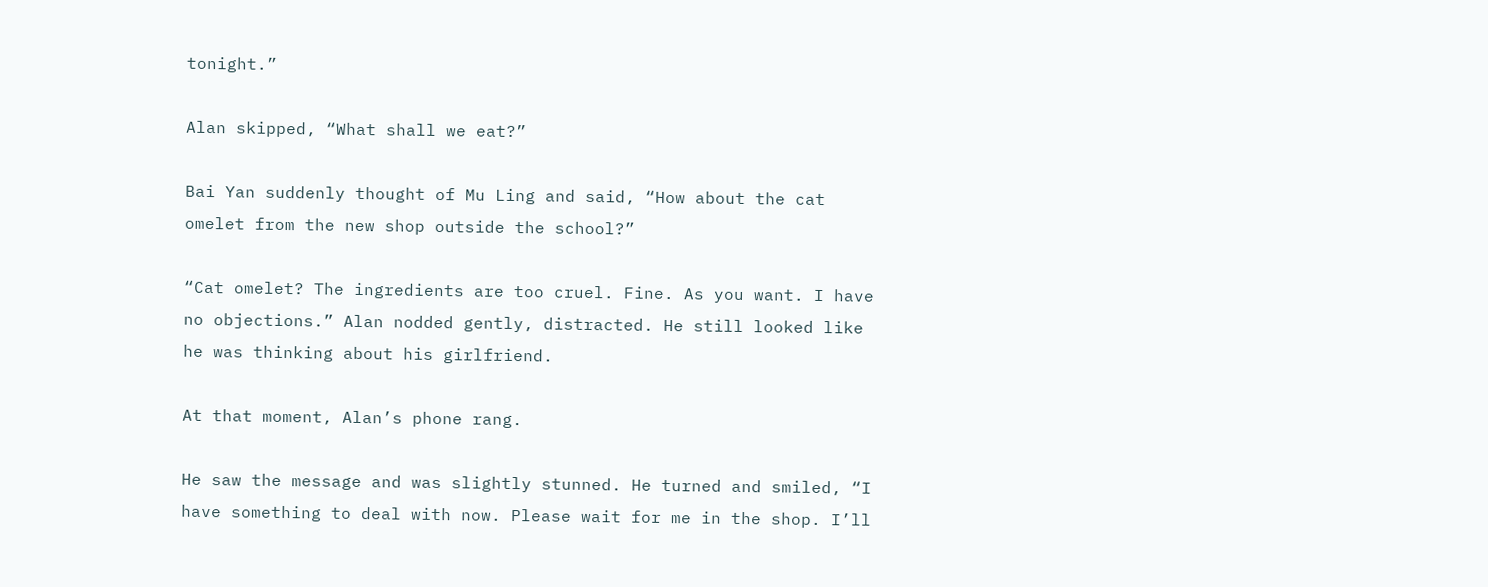tonight.”

Alan skipped, “What shall we eat?”

Bai Yan suddenly thought of Mu Ling and said, “How about the cat omelet from the new shop outside the school?”

“Cat omelet? The ingredients are too cruel. Fine. As you want. I have no objections.” Alan nodded gently, distracted. He still looked like he was thinking about his girlfriend.

At that moment, Alan’s phone rang.

He saw the message and was slightly stunned. He turned and smiled, “I have something to deal with now. Please wait for me in the shop. I’ll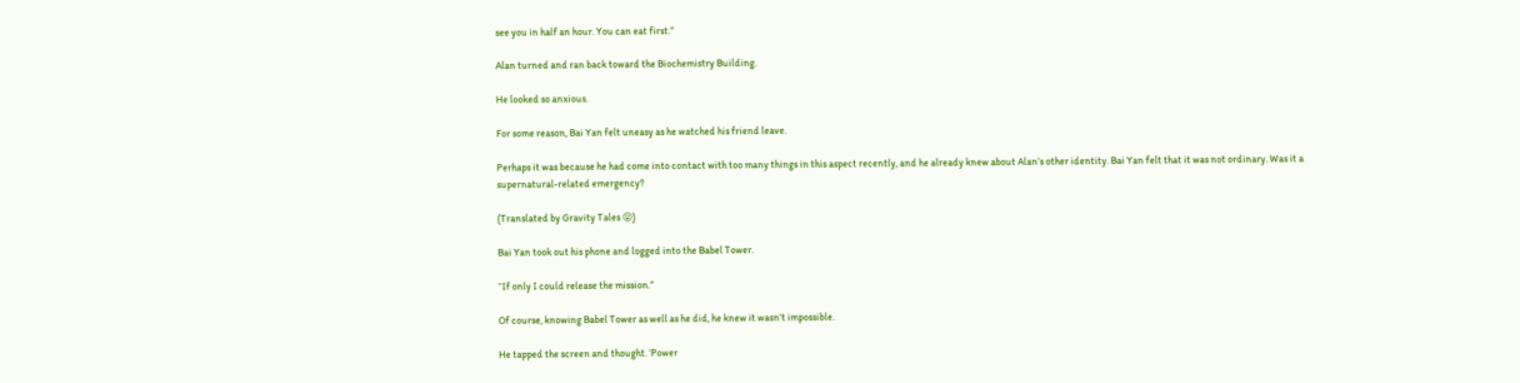see you in half an hour. You can eat first.”

Alan turned and ran back toward the Biochemistry Building.

He looked so anxious.

For some reason, Bai Yan felt uneasy as he watched his friend leave.

Perhaps it was because he had come into contact with too many things in this aspect recently, and he already knew about Alan’s other identity. Bai Yan felt that it was not ordinary. Was it a supernatural-related emergency?

(Translated by Gravity Tales 😝)

Bai Yan took out his phone and logged into the Babel Tower.

“If only I could release the mission.”

Of course, knowing Babel Tower as well as he did, he knew it wasn’t impossible.

He tapped the screen and thought. ‘Power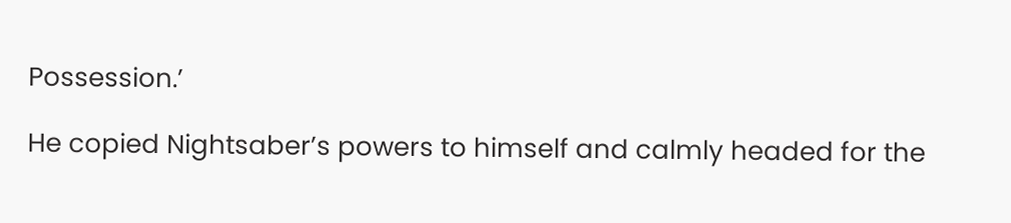Possession.’

He copied Nightsaber’s powers to himself and calmly headed for the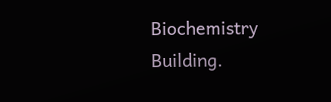Biochemistry Building.